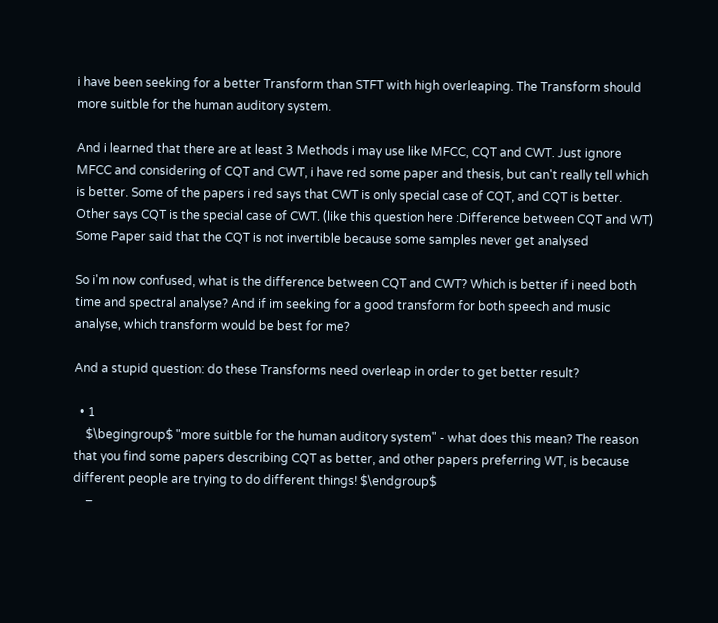i have been seeking for a better Transform than STFT with high overleaping. The Transform should more suitble for the human auditory system.

And i learned that there are at least 3 Methods i may use like MFCC, CQT and CWT. Just ignore MFCC and considering of CQT and CWT, i have red some paper and thesis, but can't really tell which is better. Some of the papers i red says that CWT is only special case of CQT, and CQT is better. Other says CQT is the special case of CWT. (like this question here :Difference between CQT and WT) Some Paper said that the CQT is not invertible because some samples never get analysed

So i'm now confused, what is the difference between CQT and CWT? Which is better if i need both time and spectral analyse? And if im seeking for a good transform for both speech and music analyse, which transform would be best for me?

And a stupid question: do these Transforms need overleap in order to get better result?

  • 1
    $\begingroup$ "more suitble for the human auditory system" - what does this mean? The reason that you find some papers describing CQT as better, and other papers preferring WT, is because different people are trying to do different things! $\endgroup$
    –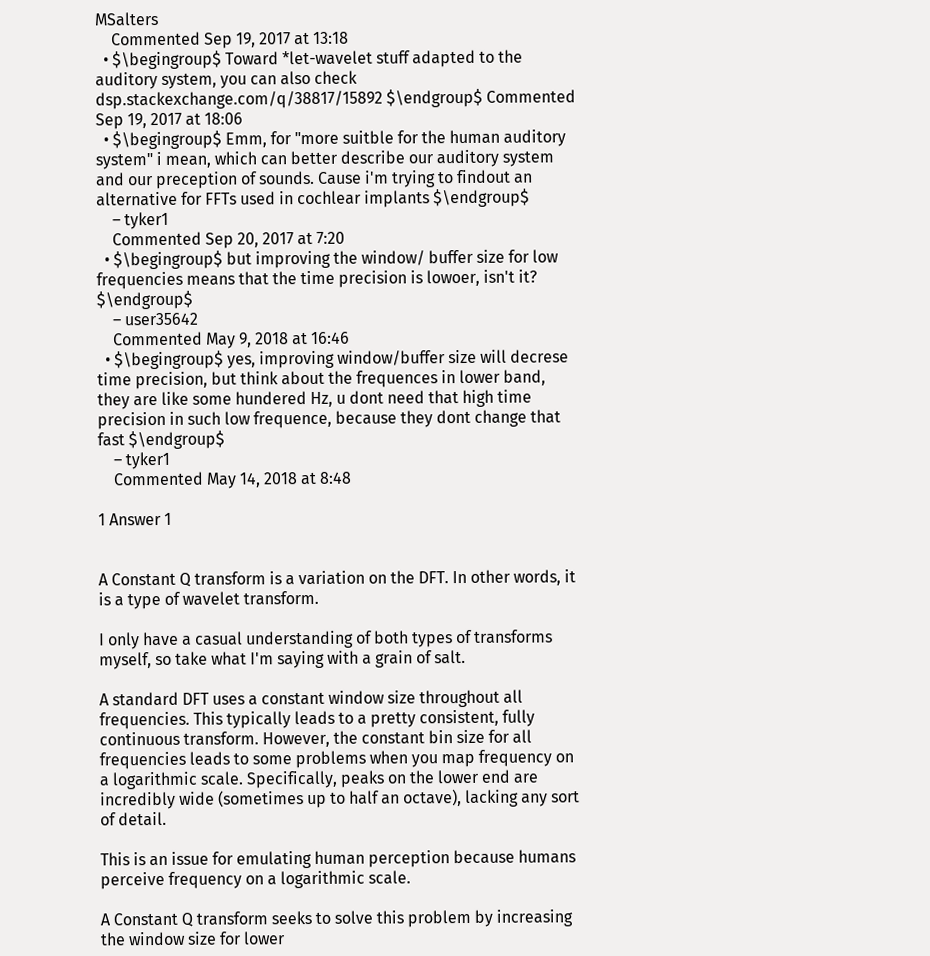MSalters
    Commented Sep 19, 2017 at 13:18
  • $\begingroup$ Toward *let-wavelet stuff adapted to the auditory system, you can also check dsp.stackexchange.com/q/38817/15892 $\endgroup$ Commented Sep 19, 2017 at 18:06
  • $\begingroup$ Emm, for "more suitble for the human auditory system" i mean, which can better describe our auditory system and our preception of sounds. Cause i'm trying to findout an alternative for FFTs used in cochlear implants $\endgroup$
    – tyker1
    Commented Sep 20, 2017 at 7:20
  • $\begingroup$ but improving the window/ buffer size for low frequencies means that the time precision is lowoer, isn't it? $\endgroup$
    – user35642
    Commented May 9, 2018 at 16:46
  • $\begingroup$ yes, improving window/buffer size will decrese time precision, but think about the frequences in lower band, they are like some hundered Hz, u dont need that high time precision in such low frequence, because they dont change that fast $\endgroup$
    – tyker1
    Commented May 14, 2018 at 8:48

1 Answer 1


A Constant Q transform is a variation on the DFT. In other words, it is a type of wavelet transform.

I only have a casual understanding of both types of transforms myself, so take what I'm saying with a grain of salt.

A standard DFT uses a constant window size throughout all frequencies. This typically leads to a pretty consistent, fully continuous transform. However, the constant bin size for all frequencies leads to some problems when you map frequency on a logarithmic scale. Specifically, peaks on the lower end are incredibly wide (sometimes up to half an octave), lacking any sort of detail.

This is an issue for emulating human perception because humans perceive frequency on a logarithmic scale.

A Constant Q transform seeks to solve this problem by increasing the window size for lower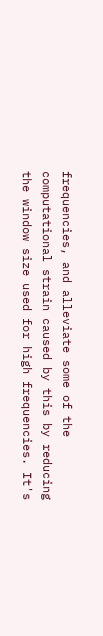frequencies, and alleviate some of the computational strain caused by this by reducing the window size used for high frequencies. It's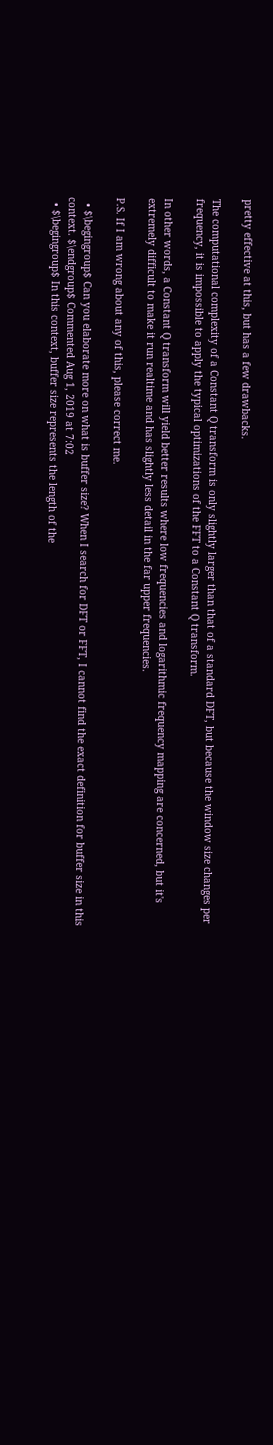pretty effective at this, but has a few drawbacks.

The computational complexity of a Constant Q transform is only slightly larger than that of a standard DFT, but because the window size changes per frequency, it is impossible to apply the typical optimizations of the FFT to a Constant Q transform.

In other words, a Constant Q transform will yield better results where low frequencies and logarithmic frequency mapping are concerned, but it's extremely difficult to make it run realtime and has slightly less detail in the far upper frequencies.

P.S. If I am wrong about any of this, please correct me.

  • $\begingroup$ Can you elaborate more on what is buffer size? When I search for DFT or FFT, I cannot find the exact definition for buffer size in this context. $\endgroup$ Commented Aug 1, 2019 at 7:02
  • $\begingroup$ In this context, buffer size represents the length of the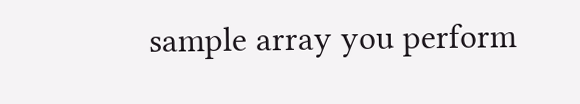sample array you perform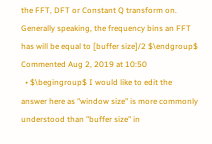the FFT, DFT or Constant Q transform on. Generally speaking, the frequency bins an FFT has will be equal to [buffer size]/2 $\endgroup$ Commented Aug 2, 2019 at 10:50
  • $\begingroup$ I would like to edit the answer here as "window size" is more commonly understood than "buffer size" in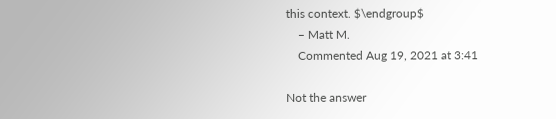this context. $\endgroup$
    – Matt M.
    Commented Aug 19, 2021 at 3:41

Not the answer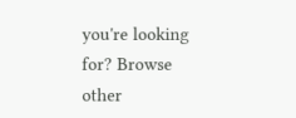you're looking for? Browse other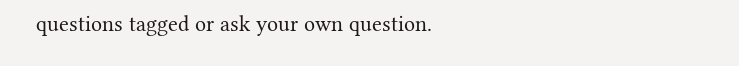questions tagged or ask your own question.